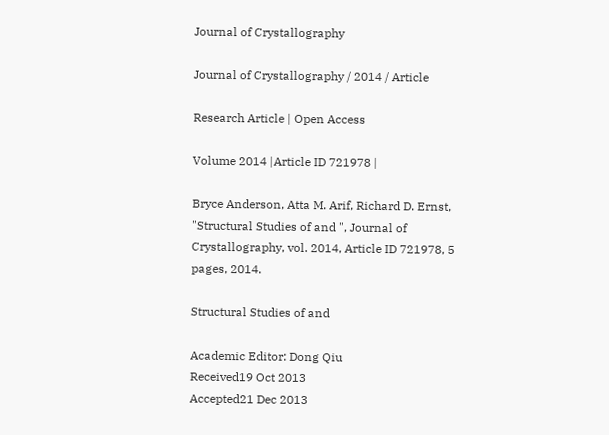Journal of Crystallography

Journal of Crystallography / 2014 / Article

Research Article | Open Access

Volume 2014 |Article ID 721978 |

Bryce Anderson, Atta M. Arif, Richard D. Ernst, "Structural Studies of and ", Journal of Crystallography, vol. 2014, Article ID 721978, 5 pages, 2014.

Structural Studies of and

Academic Editor: Dong Qiu
Received19 Oct 2013
Accepted21 Dec 2013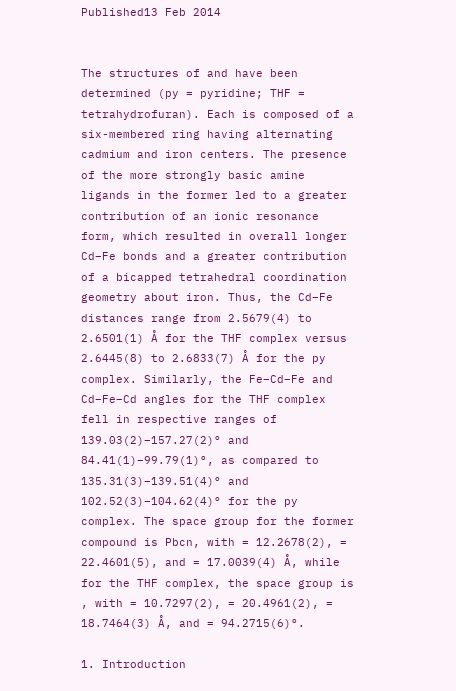Published13 Feb 2014


The structures of and have been determined (py = pyridine; THF = tetrahydrofuran). Each is composed of a six-membered ring having alternating cadmium and iron centers. The presence of the more strongly basic amine ligands in the former led to a greater contribution of an ionic resonance form, which resulted in overall longer Cd–Fe bonds and a greater contribution of a bicapped tetrahedral coordination geometry about iron. Thus, the Cd–Fe distances range from 2.5679(4) to 2.6501(1) Å for the THF complex versus 2.6445(8) to 2.6833(7) Å for the py complex. Similarly, the Fe–Cd–Fe and Cd–Fe–Cd angles for the THF complex fell in respective ranges of 139.03(2)–157.27(2)° and 84.41(1)–99.79(1)°, as compared to 135.31(3)–139.51(4)° and 102.52(3)–104.62(4)° for the py complex. The space group for the former compound is Pbcn, with = 12.2678(2), = 22.4601(5), and = 17.0039(4) Å, while for the THF complex, the space group is , with = 10.7297(2), = 20.4961(2), = 18.7464(3) Å, and = 94.2715(6)°.

1. Introduction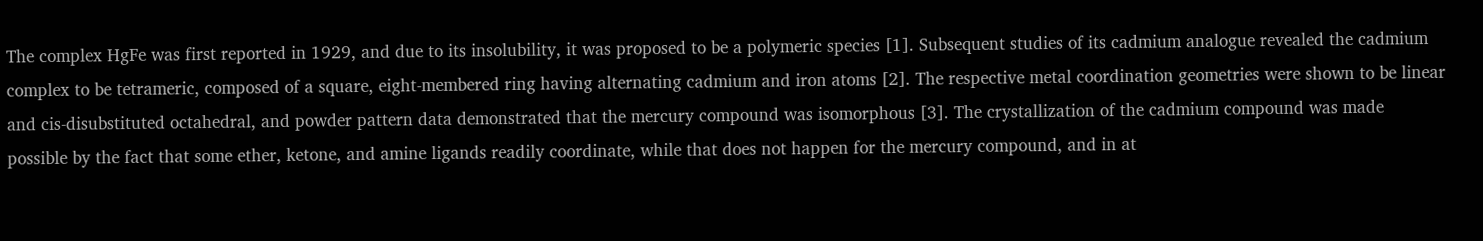The complex HgFe was first reported in 1929, and due to its insolubility, it was proposed to be a polymeric species [1]. Subsequent studies of its cadmium analogue revealed the cadmium complex to be tetrameric, composed of a square, eight-membered ring having alternating cadmium and iron atoms [2]. The respective metal coordination geometries were shown to be linear and cis-disubstituted octahedral, and powder pattern data demonstrated that the mercury compound was isomorphous [3]. The crystallization of the cadmium compound was made possible by the fact that some ether, ketone, and amine ligands readily coordinate, while that does not happen for the mercury compound, and in at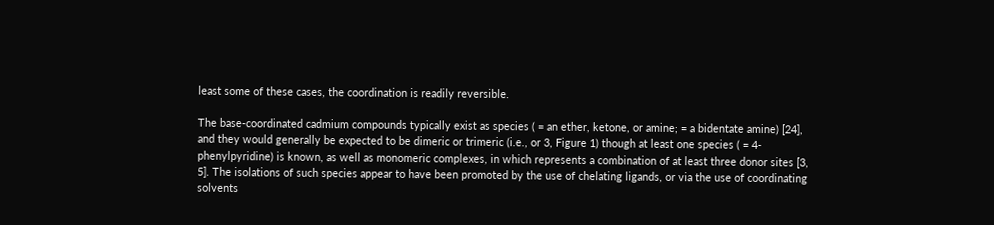least some of these cases, the coordination is readily reversible.

The base-coordinated cadmium compounds typically exist as species ( = an ether, ketone, or amine; = a bidentate amine) [24], and they would generally be expected to be dimeric or trimeric (i.e., or 3, Figure 1) though at least one species ( = 4-phenylpyridine) is known, as well as monomeric complexes, in which represents a combination of at least three donor sites [3, 5]. The isolations of such species appear to have been promoted by the use of chelating ligands, or via the use of coordinating solvents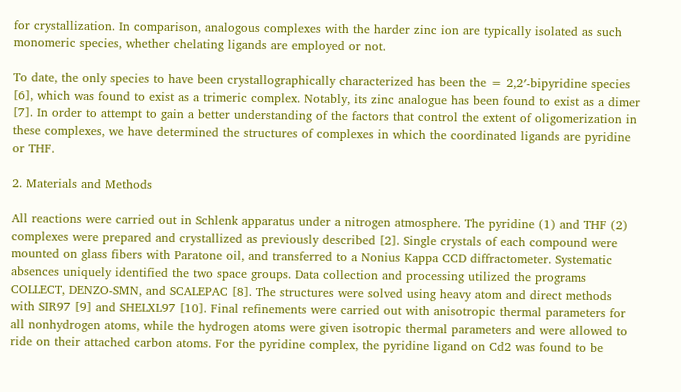for crystallization. In comparison, analogous complexes with the harder zinc ion are typically isolated as such monomeric species, whether chelating ligands are employed or not.

To date, the only species to have been crystallographically characterized has been the = 2,2′-bipyridine species [6], which was found to exist as a trimeric complex. Notably, its zinc analogue has been found to exist as a dimer [7]. In order to attempt to gain a better understanding of the factors that control the extent of oligomerization in these complexes, we have determined the structures of complexes in which the coordinated ligands are pyridine or THF.

2. Materials and Methods

All reactions were carried out in Schlenk apparatus under a nitrogen atmosphere. The pyridine (1) and THF (2) complexes were prepared and crystallized as previously described [2]. Single crystals of each compound were mounted on glass fibers with Paratone oil, and transferred to a Nonius Kappa CCD diffractometer. Systematic absences uniquely identified the two space groups. Data collection and processing utilized the programs COLLECT, DENZO-SMN, and SCALEPAC [8]. The structures were solved using heavy atom and direct methods with SIR97 [9] and SHELXL97 [10]. Final refinements were carried out with anisotropic thermal parameters for all nonhydrogen atoms, while the hydrogen atoms were given isotropic thermal parameters and were allowed to ride on their attached carbon atoms. For the pyridine complex, the pyridine ligand on Cd2 was found to be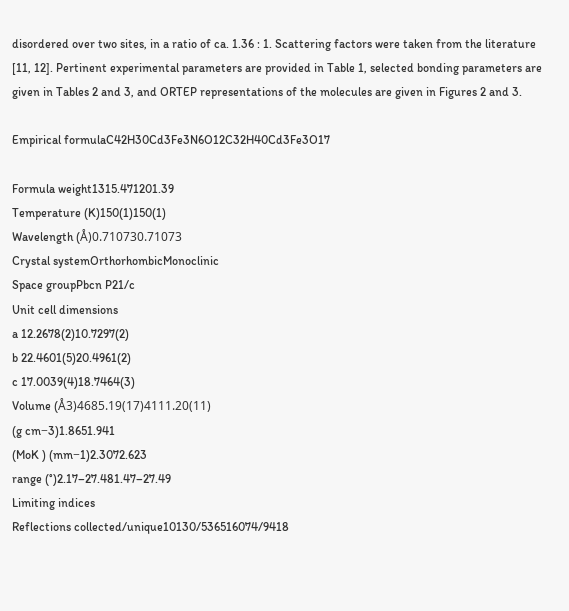disordered over two sites, in a ratio of ca. 1.36 : 1. Scattering factors were taken from the literature [11, 12]. Pertinent experimental parameters are provided in Table 1, selected bonding parameters are given in Tables 2 and 3, and ORTEP representations of the molecules are given in Figures 2 and 3.

Empirical formulaC42H30Cd3Fe3N6O12C32H40Cd3Fe3O17

Formula weight1315.471201.39
Temperature (K)150(1)150(1)
Wavelength (Å)0.710730.71073
Crystal systemOrthorhombicMonoclinic
Space groupPbcn P21/c
Unit cell dimensions
a 12.2678(2)10.7297(2)
b 22.4601(5)20.4961(2)
c 17.0039(4)18.7464(3)
Volume (Å3)4685.19(17)4111.20(11)
(g cm−3)1.8651.941
(MoK ) (mm−1)2.3072.623
range (°)2.17–27.481.47–27.49
Limiting indices
Reflections collected/unique10130/536516074/9418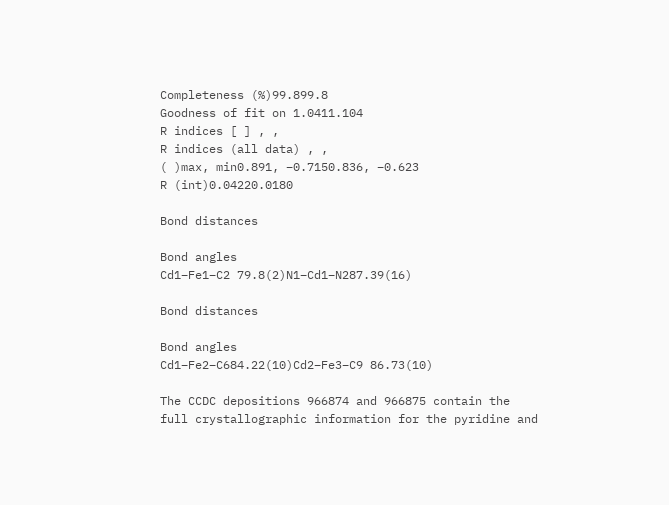Completeness (%)99.899.8
Goodness of fit on 1.0411.104
R indices [ ] , ,
R indices (all data) , ,
( )max, min0.891, −0.7150.836, −0.623
R (int)0.04220.0180

Bond distances

Bond angles
Cd1–Fe1–C2 79.8(2)N1–Cd1–N287.39(16)

Bond distances

Bond angles
Cd1–Fe2–C684.22(10)Cd2–Fe3–C9 86.73(10)

The CCDC depositions 966874 and 966875 contain the full crystallographic information for the pyridine and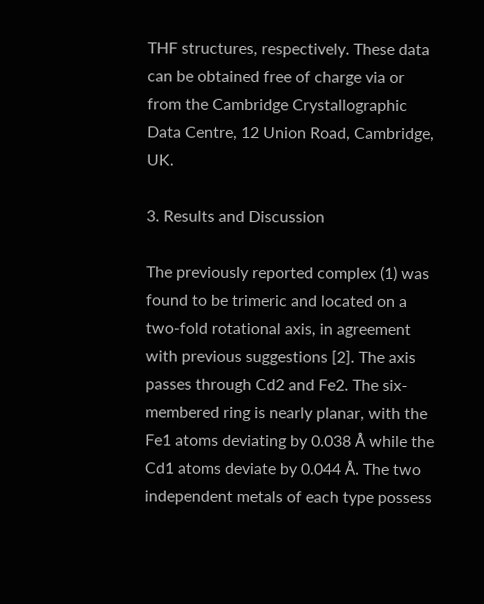THF structures, respectively. These data can be obtained free of charge via or from the Cambridge Crystallographic Data Centre, 12 Union Road, Cambridge, UK.

3. Results and Discussion

The previously reported complex (1) was found to be trimeric and located on a two-fold rotational axis, in agreement with previous suggestions [2]. The axis passes through Cd2 and Fe2. The six-membered ring is nearly planar, with the Fe1 atoms deviating by 0.038 Å while the Cd1 atoms deviate by 0.044 Å. The two independent metals of each type possess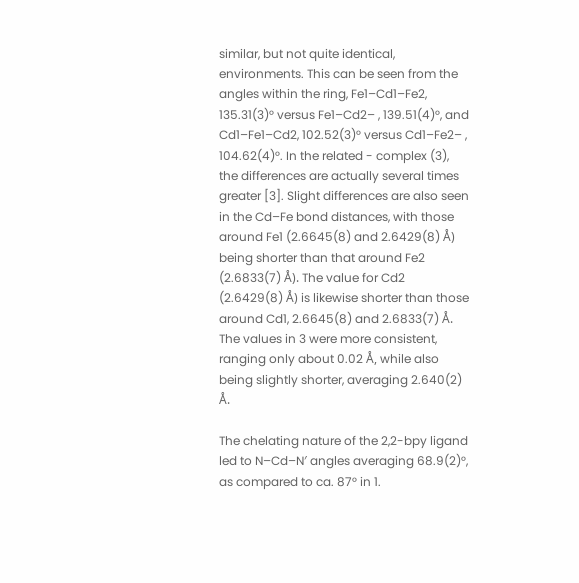similar, but not quite identical, environments. This can be seen from the angles within the ring, Fe1–Cd1–Fe2, 135.31(3)° versus Fe1–Cd2– , 139.51(4)°, and Cd1–Fe1–Cd2, 102.52(3)° versus Cd1–Fe2– , 104.62(4)°. In the related - complex (3), the differences are actually several times greater [3]. Slight differences are also seen in the Cd–Fe bond distances, with those around Fe1 (2.6645(8) and 2.6429(8) Å) being shorter than that around Fe2 (2.6833(7) Å). The value for Cd2 (2.6429(8) Å) is likewise shorter than those around Cd1, 2.6645(8) and 2.6833(7) Å. The values in 3 were more consistent, ranging only about 0.02 Å, while also being slightly shorter, averaging 2.640(2) Å.

The chelating nature of the 2,2-bpy ligand led to N–Cd–N′ angles averaging 68.9(2)°, as compared to ca. 87° in 1.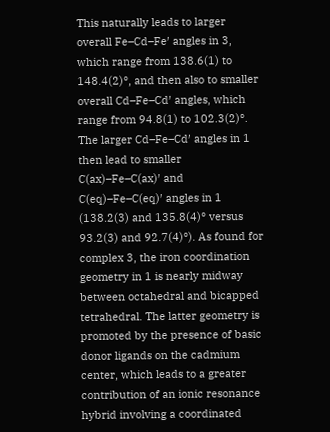This naturally leads to larger overall Fe–Cd–Fe′ angles in 3, which range from 138.6(1) to 148.4(2)°, and then also to smaller overall Cd–Fe–Cd′ angles, which range from 94.8(1) to 102.3(2)°. The larger Cd–Fe–Cd′ angles in 1 then lead to smaller C(ax)–Fe–C(ax)′ and C(eq)–Fe–C(eq)′ angles in 1 (138.2(3) and 135.8(4)° versus 93.2(3) and 92.7(4)°). As found for complex 3, the iron coordination geometry in 1 is nearly midway between octahedral and bicapped tetrahedral. The latter geometry is promoted by the presence of basic donor ligands on the cadmium center, which leads to a greater contribution of an ionic resonance hybrid involving a coordinated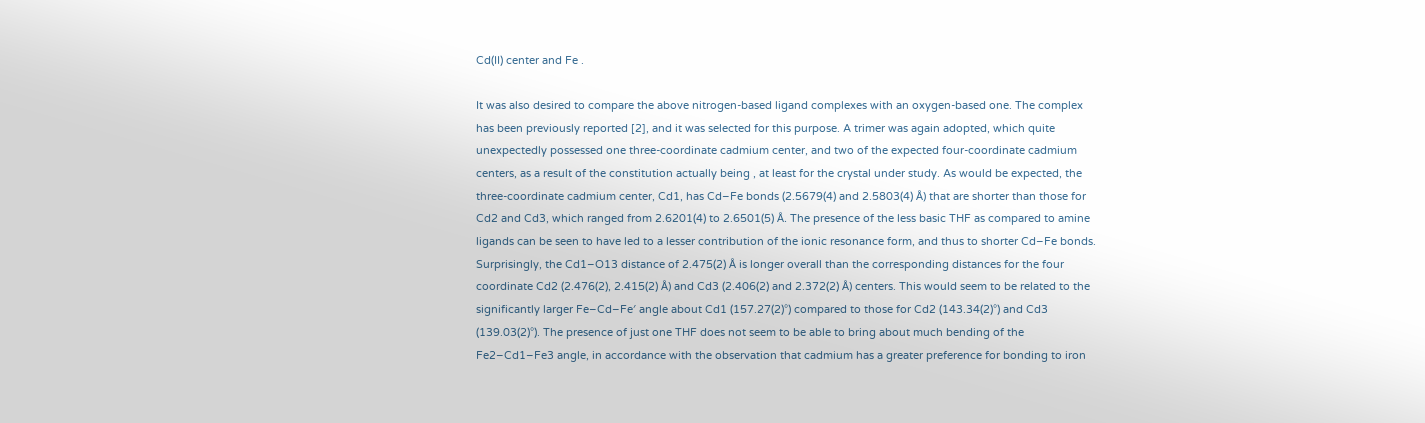Cd(II) center and Fe .

It was also desired to compare the above nitrogen-based ligand complexes with an oxygen-based one. The complex has been previously reported [2], and it was selected for this purpose. A trimer was again adopted, which quite unexpectedly possessed one three-coordinate cadmium center, and two of the expected four-coordinate cadmium centers, as a result of the constitution actually being , at least for the crystal under study. As would be expected, the three-coordinate cadmium center, Cd1, has Cd–Fe bonds (2.5679(4) and 2.5803(4) Å) that are shorter than those for Cd2 and Cd3, which ranged from 2.6201(4) to 2.6501(5) Å. The presence of the less basic THF as compared to amine ligands can be seen to have led to a lesser contribution of the ionic resonance form, and thus to shorter Cd–Fe bonds. Surprisingly, the Cd1–O13 distance of 2.475(2) Å is longer overall than the corresponding distances for the four coordinate Cd2 (2.476(2), 2.415(2) Å) and Cd3 (2.406(2) and 2.372(2) Å) centers. This would seem to be related to the significantly larger Fe–Cd–Fe′ angle about Cd1 (157.27(2)°) compared to those for Cd2 (143.34(2)°) and Cd3 (139.03(2)°). The presence of just one THF does not seem to be able to bring about much bending of the Fe2–Cd1–Fe3 angle, in accordance with the observation that cadmium has a greater preference for bonding to iron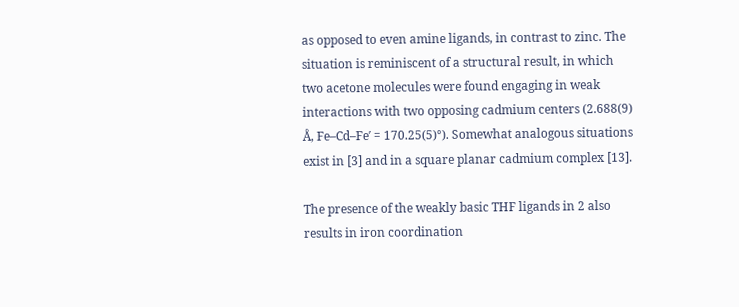as opposed to even amine ligands, in contrast to zinc. The situation is reminiscent of a structural result, in which two acetone molecules were found engaging in weak interactions with two opposing cadmium centers (2.688(9) Å, Fe–Cd–Fe′ = 170.25(5)°). Somewhat analogous situations exist in [3] and in a square planar cadmium complex [13].

The presence of the weakly basic THF ligands in 2 also results in iron coordination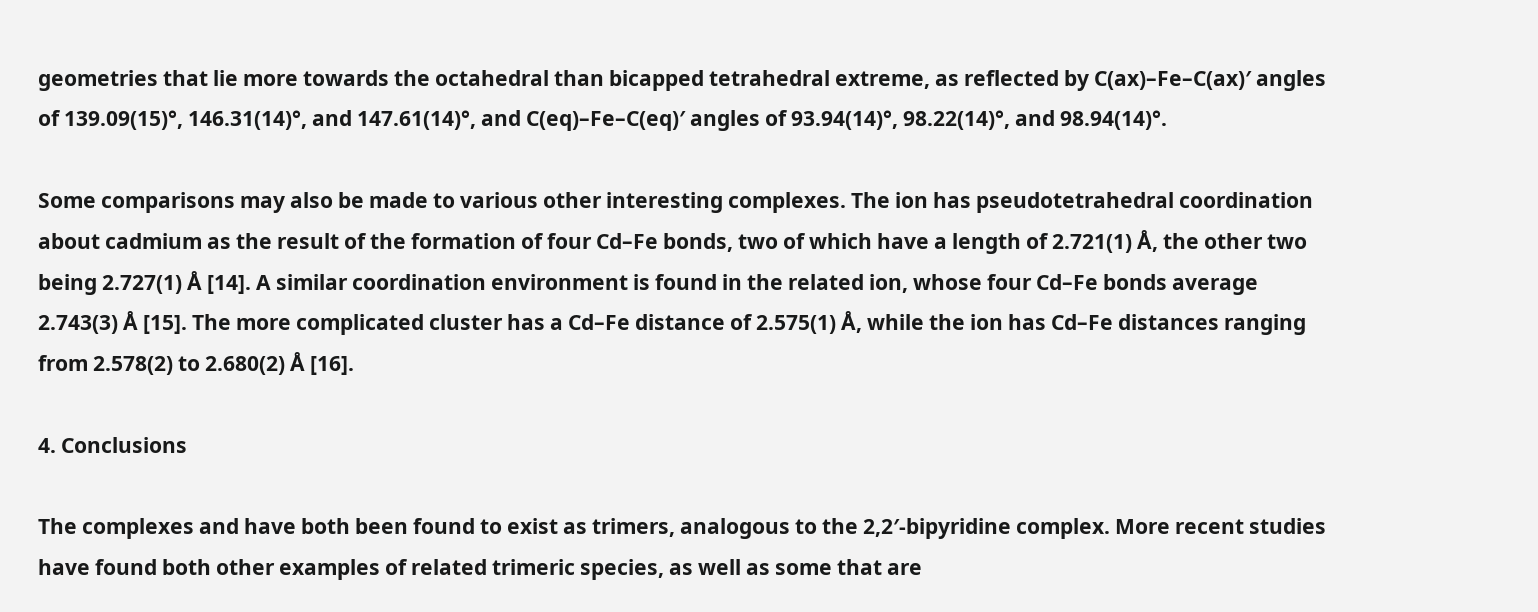geometries that lie more towards the octahedral than bicapped tetrahedral extreme, as reflected by C(ax)–Fe–C(ax)′ angles of 139.09(15)°, 146.31(14)°, and 147.61(14)°, and C(eq)–Fe–C(eq)′ angles of 93.94(14)°, 98.22(14)°, and 98.94(14)°.

Some comparisons may also be made to various other interesting complexes. The ion has pseudotetrahedral coordination about cadmium as the result of the formation of four Cd–Fe bonds, two of which have a length of 2.721(1) Å, the other two being 2.727(1) Å [14]. A similar coordination environment is found in the related ion, whose four Cd–Fe bonds average 2.743(3) Å [15]. The more complicated cluster has a Cd–Fe distance of 2.575(1) Å, while the ion has Cd–Fe distances ranging from 2.578(2) to 2.680(2) Å [16].

4. Conclusions

The complexes and have both been found to exist as trimers, analogous to the 2,2′-bipyridine complex. More recent studies have found both other examples of related trimeric species, as well as some that are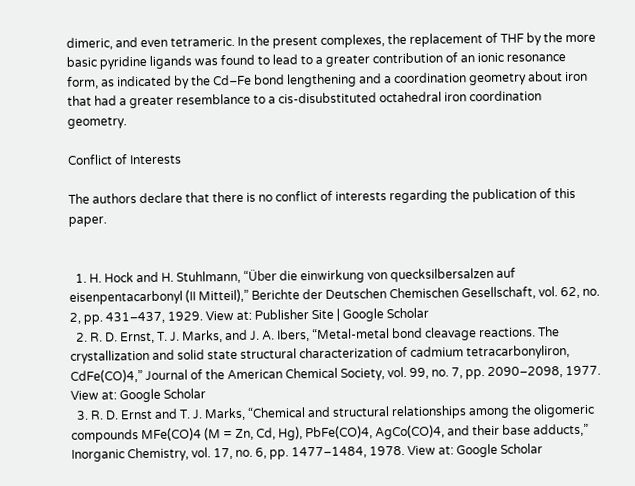dimeric, and even tetrameric. In the present complexes, the replacement of THF by the more basic pyridine ligands was found to lead to a greater contribution of an ionic resonance form, as indicated by the Cd–Fe bond lengthening and a coordination geometry about iron that had a greater resemblance to a cis-disubstituted octahedral iron coordination geometry.

Conflict of Interests

The authors declare that there is no conflict of interests regarding the publication of this paper.


  1. H. Hock and H. Stuhlmann, “Über die einwirkung von quecksilbersalzen auf eisenpentacarbonyl (II Mitteil),” Berichte der Deutschen Chemischen Gesellschaft, vol. 62, no. 2, pp. 431–437, 1929. View at: Publisher Site | Google Scholar
  2. R. D. Ernst, T. J. Marks, and J. A. Ibers, “Metal-metal bond cleavage reactions. The crystallization and solid state structural characterization of cadmium tetracarbonyliron, CdFe(CO)4,” Journal of the American Chemical Society, vol. 99, no. 7, pp. 2090–2098, 1977. View at: Google Scholar
  3. R. D. Ernst and T. J. Marks, “Chemical and structural relationships among the oligomeric compounds MFe(CO)4 (M = Zn, Cd, Hg), PbFe(CO)4, AgCo(CO)4, and their base adducts,” Inorganic Chemistry, vol. 17, no. 6, pp. 1477–1484, 1978. View at: Google Scholar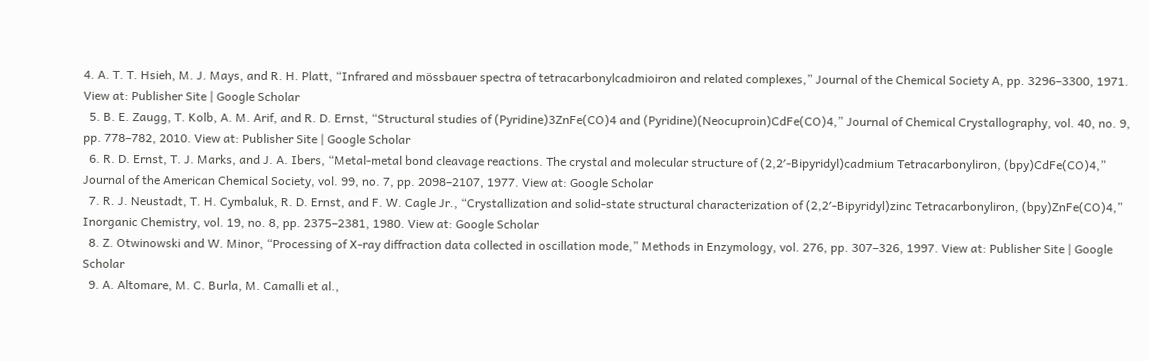4. A. T. T. Hsieh, M. J. Mays, and R. H. Platt, “Infrared and mössbauer spectra of tetracarbonylcadmioiron and related complexes,” Journal of the Chemical Society A, pp. 3296–3300, 1971. View at: Publisher Site | Google Scholar
  5. B. E. Zaugg, T. Kolb, A. M. Arif, and R. D. Ernst, “Structural studies of (Pyridine)3ZnFe(CO)4 and (Pyridine)(Neocuproin)CdFe(CO)4,” Journal of Chemical Crystallography, vol. 40, no. 9, pp. 778–782, 2010. View at: Publisher Site | Google Scholar
  6. R. D. Ernst, T. J. Marks, and J. A. Ibers, “Metal-metal bond cleavage reactions. The crystal and molecular structure of (2,2′-Bipyridyl)cadmium Tetracarbonyliron, (bpy)CdFe(CO)4,” Journal of the American Chemical Society, vol. 99, no. 7, pp. 2098–2107, 1977. View at: Google Scholar
  7. R. J. Neustadt, T. H. Cymbaluk, R. D. Ernst, and F. W. Cagle Jr., “Crystallization and solid-state structural characterization of (2,2′-Bipyridyl)zinc Tetracarbonyliron, (bpy)ZnFe(CO)4,” Inorganic Chemistry, vol. 19, no. 8, pp. 2375–2381, 1980. View at: Google Scholar
  8. Z. Otwinowski and W. Minor, “Processing of X-ray diffraction data collected in oscillation mode,” Methods in Enzymology, vol. 276, pp. 307–326, 1997. View at: Publisher Site | Google Scholar
  9. A. Altomare, M. C. Burla, M. Camalli et al.,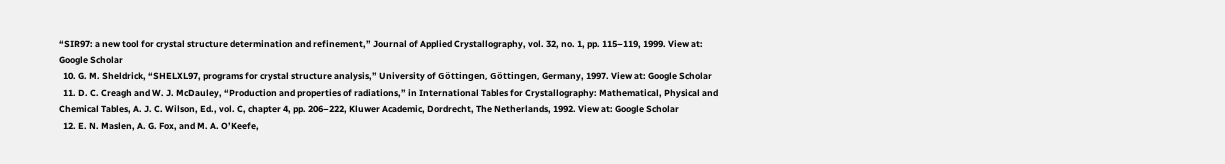“SIR97: a new tool for crystal structure determination and refinement,” Journal of Applied Crystallography, vol. 32, no. 1, pp. 115–119, 1999. View at: Google Scholar
  10. G. M. Sheldrick, “SHELXL97, programs for crystal structure analysis,” University of Göttingen, Göttingen, Germany, 1997. View at: Google Scholar
  11. D. C. Creagh and W. J. McDauley, “Production and properties of radiations,” in International Tables for Crystallography: Mathematical, Physical and Chemical Tables, A. J. C. Wilson, Ed., vol. C, chapter 4, pp. 206–222, Kluwer Academic, Dordrecht, The Netherlands, 1992. View at: Google Scholar
  12. E. N. Maslen, A. G. Fox, and M. A. O’Keefe,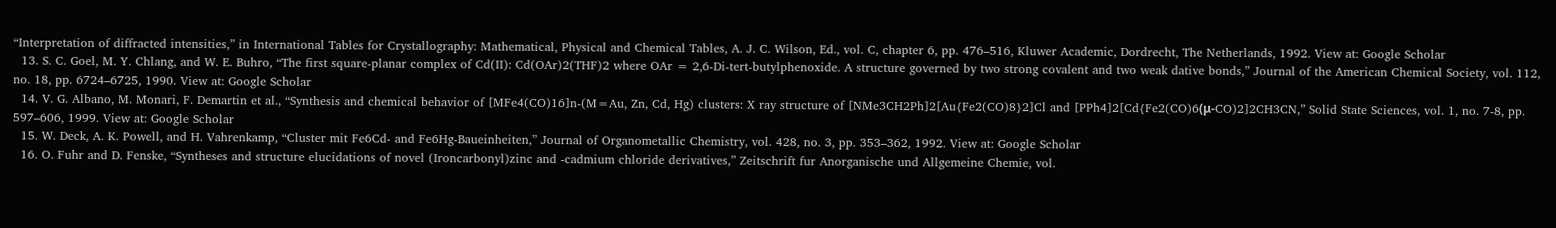“Interpretation of diffracted intensities,” in International Tables for Crystallography: Mathematical, Physical and Chemical Tables, A. J. C. Wilson, Ed., vol. C, chapter 6, pp. 476–516, Kluwer Academic, Dordrecht, The Netherlands, 1992. View at: Google Scholar
  13. S. C. Goel, M. Y. Chlang, and W. E. Buhro, “The first square-planar complex of Cd(II): Cd(OAr)2(THF)2 where OAr = 2,6-Di-tert-butylphenoxide. A structure governed by two strong covalent and two weak dative bonds,” Journal of the American Chemical Society, vol. 112, no. 18, pp. 6724–6725, 1990. View at: Google Scholar
  14. V. G. Albano, M. Monari, F. Demartin et al., “Synthesis and chemical behavior of [MFe4(CO)16]n-(M=Au, Zn, Cd, Hg) clusters: X ray structure of [NMe3CH2Ph]2[Au{Fe2(CO)8}2]Cl and [PPh4]2[Cd{Fe2(CO)6(μ-CO)2]2CH3CN,” Solid State Sciences, vol. 1, no. 7-8, pp. 597–606, 1999. View at: Google Scholar
  15. W. Deck, A. K. Powell, and H. Vahrenkamp, “Cluster mit Fe6Cd- and Fe6Hg-Baueinheiten,” Journal of Organometallic Chemistry, vol. 428, no. 3, pp. 353–362, 1992. View at: Google Scholar
  16. O. Fuhr and D. Fenske, “Syntheses and structure elucidations of novel (Ironcarbonyl)zinc and -cadmium chloride derivatives,” Zeitschrift fur Anorganische und Allgemeine Chemie, vol.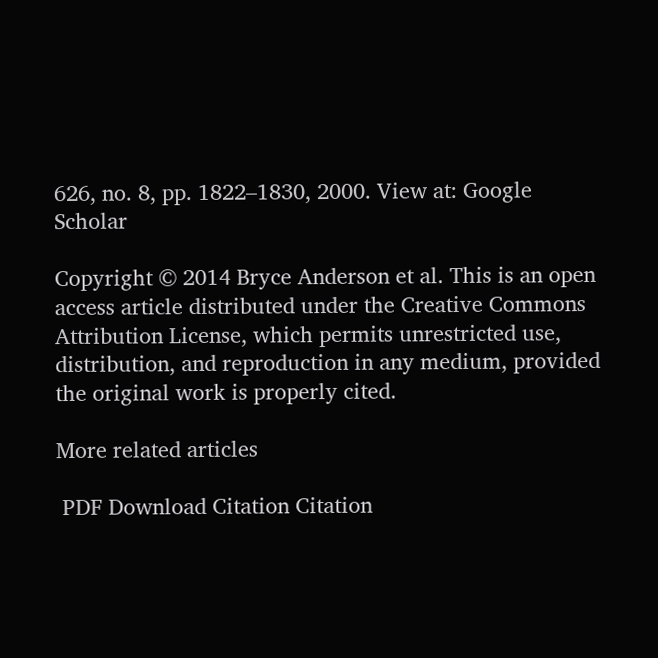626, no. 8, pp. 1822–1830, 2000. View at: Google Scholar

Copyright © 2014 Bryce Anderson et al. This is an open access article distributed under the Creative Commons Attribution License, which permits unrestricted use, distribution, and reproduction in any medium, provided the original work is properly cited.

More related articles

 PDF Download Citation Citation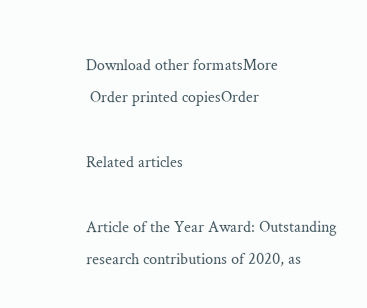Download other formatsMore
 Order printed copiesOrder

Related articles

Article of the Year Award: Outstanding research contributions of 2020, as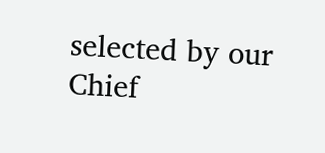selected by our Chief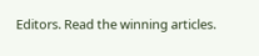Editors. Read the winning articles.